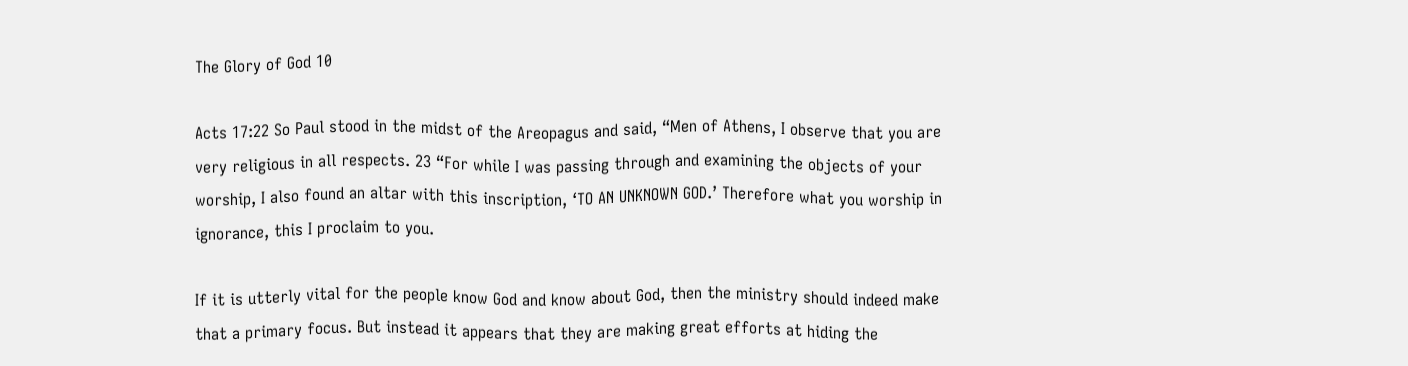The Glory of God 10

Acts 17:22 So Paul stood in the midst of the Areopagus and said, “Men of Athens, I observe that you are very religious in all respects. 23 “For while I was passing through and examining the objects of your worship, I also found an altar with this inscription, ‘TO AN UNKNOWN GOD.’ Therefore what you worship in ignorance, this I proclaim to you.

If it is utterly vital for the people know God and know about God, then the ministry should indeed make that a primary focus. But instead it appears that they are making great efforts at hiding the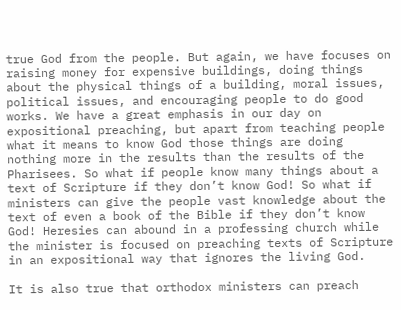true God from the people. But again, we have focuses on raising money for expensive buildings, doing things about the physical things of a building, moral issues, political issues, and encouraging people to do good works. We have a great emphasis in our day on expositional preaching, but apart from teaching people what it means to know God those things are doing nothing more in the results than the results of the Pharisees. So what if people know many things about a text of Scripture if they don’t know God! So what if ministers can give the people vast knowledge about the text of even a book of the Bible if they don’t know God! Heresies can abound in a professing church while the minister is focused on preaching texts of Scripture in an expositional way that ignores the living God.

It is also true that orthodox ministers can preach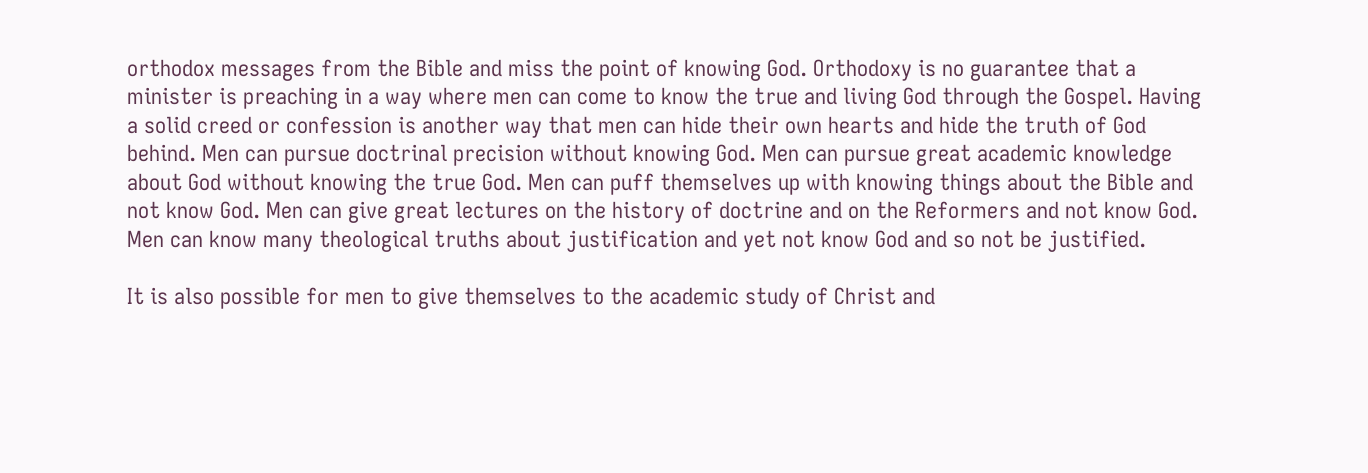orthodox messages from the Bible and miss the point of knowing God. Orthodoxy is no guarantee that a minister is preaching in a way where men can come to know the true and living God through the Gospel. Having a solid creed or confession is another way that men can hide their own hearts and hide the truth of God behind. Men can pursue doctrinal precision without knowing God. Men can pursue great academic knowledge about God without knowing the true God. Men can puff themselves up with knowing things about the Bible and not know God. Men can give great lectures on the history of doctrine and on the Reformers and not know God. Men can know many theological truths about justification and yet not know God and so not be justified.

It is also possible for men to give themselves to the academic study of Christ and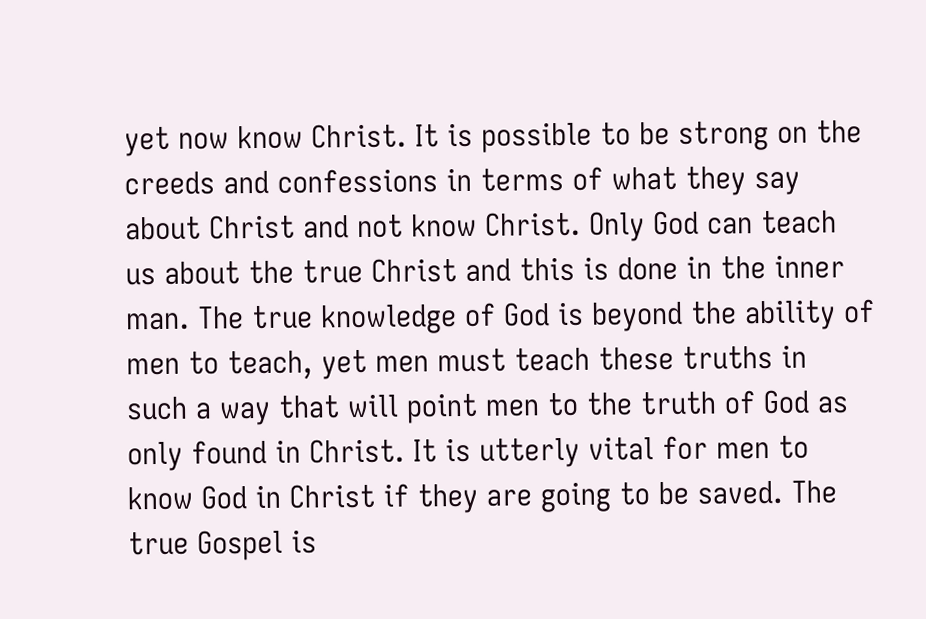yet now know Christ. It is possible to be strong on the creeds and confessions in terms of what they say about Christ and not know Christ. Only God can teach us about the true Christ and this is done in the inner man. The true knowledge of God is beyond the ability of men to teach, yet men must teach these truths in such a way that will point men to the truth of God as only found in Christ. It is utterly vital for men to know God in Christ if they are going to be saved. The true Gospel is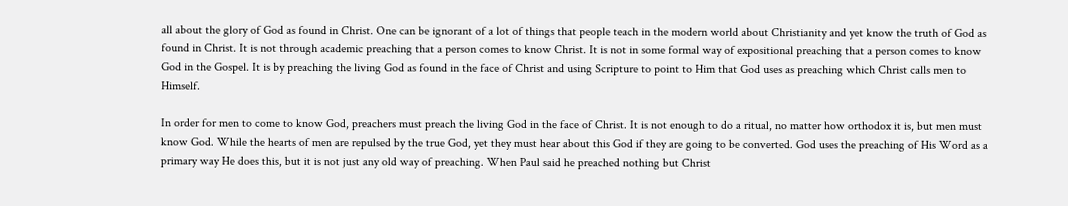all about the glory of God as found in Christ. One can be ignorant of a lot of things that people teach in the modern world about Christianity and yet know the truth of God as found in Christ. It is not through academic preaching that a person comes to know Christ. It is not in some formal way of expositional preaching that a person comes to know God in the Gospel. It is by preaching the living God as found in the face of Christ and using Scripture to point to Him that God uses as preaching which Christ calls men to Himself.

In order for men to come to know God, preachers must preach the living God in the face of Christ. It is not enough to do a ritual, no matter how orthodox it is, but men must know God. While the hearts of men are repulsed by the true God, yet they must hear about this God if they are going to be converted. God uses the preaching of His Word as a primary way He does this, but it is not just any old way of preaching. When Paul said he preached nothing but Christ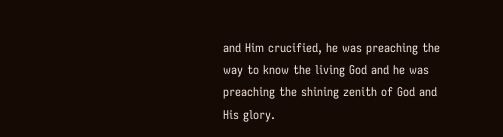and Him crucified, he was preaching the way to know the living God and he was preaching the shining zenith of God and His glory.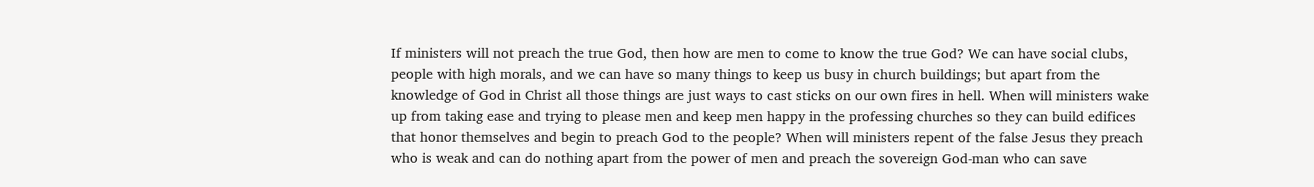If ministers will not preach the true God, then how are men to come to know the true God? We can have social clubs, people with high morals, and we can have so many things to keep us busy in church buildings; but apart from the knowledge of God in Christ all those things are just ways to cast sticks on our own fires in hell. When will ministers wake up from taking ease and trying to please men and keep men happy in the professing churches so they can build edifices that honor themselves and begin to preach God to the people? When will ministers repent of the false Jesus they preach who is weak and can do nothing apart from the power of men and preach the sovereign God-man who can save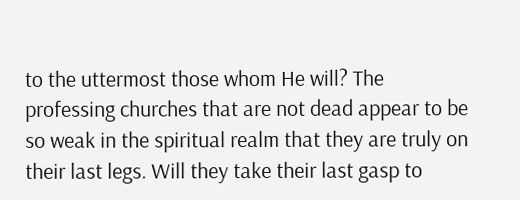to the uttermost those whom He will? The professing churches that are not dead appear to be so weak in the spiritual realm that they are truly on their last legs. Will they take their last gasp to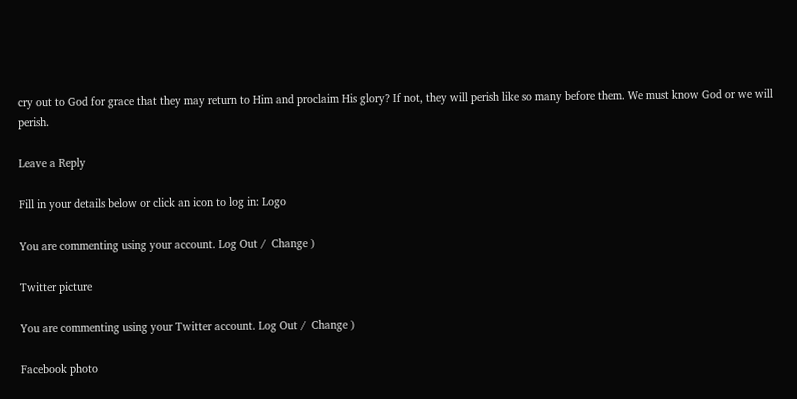cry out to God for grace that they may return to Him and proclaim His glory? If not, they will perish like so many before them. We must know God or we will perish.

Leave a Reply

Fill in your details below or click an icon to log in: Logo

You are commenting using your account. Log Out /  Change )

Twitter picture

You are commenting using your Twitter account. Log Out /  Change )

Facebook photo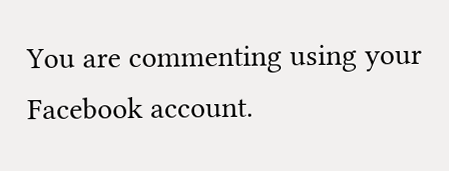You are commenting using your Facebook account.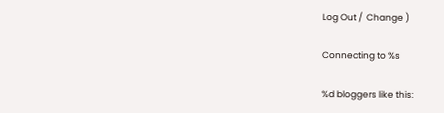Log Out /  Change )

Connecting to %s

%d bloggers like this: